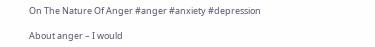On The Nature Of Anger #anger #anxiety #depression

About anger – I would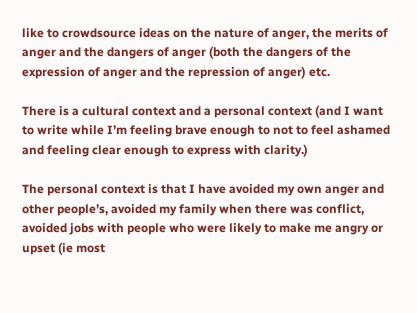like to crowdsource ideas on the nature of anger, the merits of anger and the dangers of anger (both the dangers of the expression of anger and the repression of anger) etc.

There is a cultural context and a personal context (and I want to write while I’m feeling brave enough to not to feel ashamed and feeling clear enough to express with clarity.)

The personal context is that I have avoided my own anger and other people’s, avoided my family when there was conflict, avoided jobs with people who were likely to make me angry or upset (ie most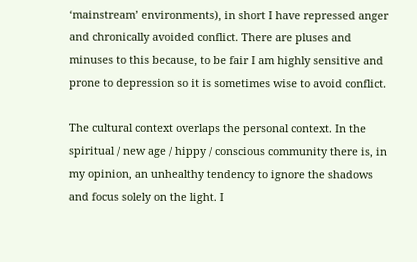‘mainstream’ environments), in short I have repressed anger and chronically avoided conflict. There are pluses and minuses to this because, to be fair I am highly sensitive and prone to depression so it is sometimes wise to avoid conflict.

The cultural context overlaps the personal context. In the spiritual / new age / hippy / conscious community there is, in my opinion, an unhealthy tendency to ignore the shadows and focus solely on the light. I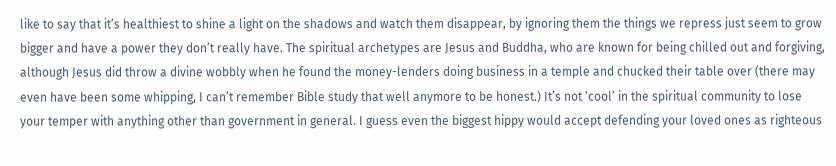like to say that it’s healthiest to shine a light on the shadows and watch them disappear, by ignoring them the things we repress just seem to grow bigger and have a power they don’t really have. The spiritual archetypes are Jesus and Buddha, who are known for being chilled out and forgiving, although Jesus did throw a divine wobbly when he found the money-lenders doing business in a temple and chucked their table over (there may even have been some whipping, I can’t remember Bible study that well anymore to be honest.) It’s not ‘cool’ in the spiritual community to lose your temper with anything other than government in general. I guess even the biggest hippy would accept defending your loved ones as righteous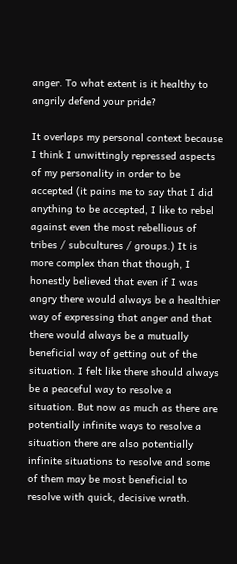anger. To what extent is it healthy to angrily defend your pride?

It overlaps my personal context because I think I unwittingly repressed aspects of my personality in order to be accepted (it pains me to say that I did anything to be accepted, I like to rebel against even the most rebellious of tribes / subcultures / groups.) It is more complex than that though, I honestly believed that even if I was angry there would always be a healthier way of expressing that anger and that there would always be a mutually beneficial way of getting out of the situation. I felt like there should always be a peaceful way to resolve a situation. But now as much as there are potentially infinite ways to resolve a situation there are also potentially infinite situations to resolve and some of them may be most beneficial to resolve with quick, decisive wrath.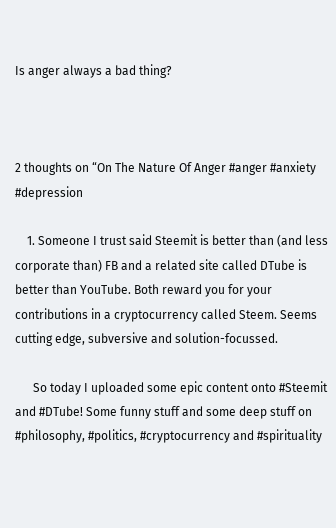Is anger always a bad thing?



2 thoughts on “On The Nature Of Anger #anger #anxiety #depression

    1. Someone I trust said Steemit is better than (and less corporate than) FB and a related site called DTube is better than YouTube. Both reward you for your contributions in a cryptocurrency called Steem. Seems cutting edge, subversive and solution-focussed.

      So today I uploaded some epic content onto #Steemit and #DTube! Some funny stuff and some deep stuff on #philosophy, #politics, #cryptocurrency and #spirituality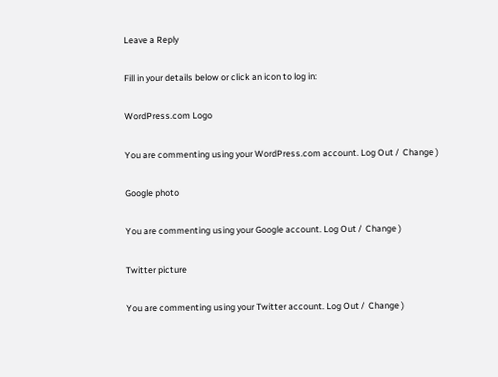Leave a Reply

Fill in your details below or click an icon to log in:

WordPress.com Logo

You are commenting using your WordPress.com account. Log Out /  Change )

Google photo

You are commenting using your Google account. Log Out /  Change )

Twitter picture

You are commenting using your Twitter account. Log Out /  Change )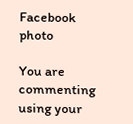Facebook photo

You are commenting using your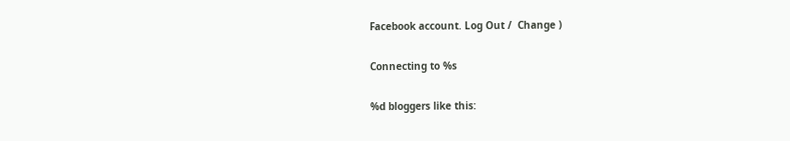Facebook account. Log Out /  Change )

Connecting to %s

%d bloggers like this: